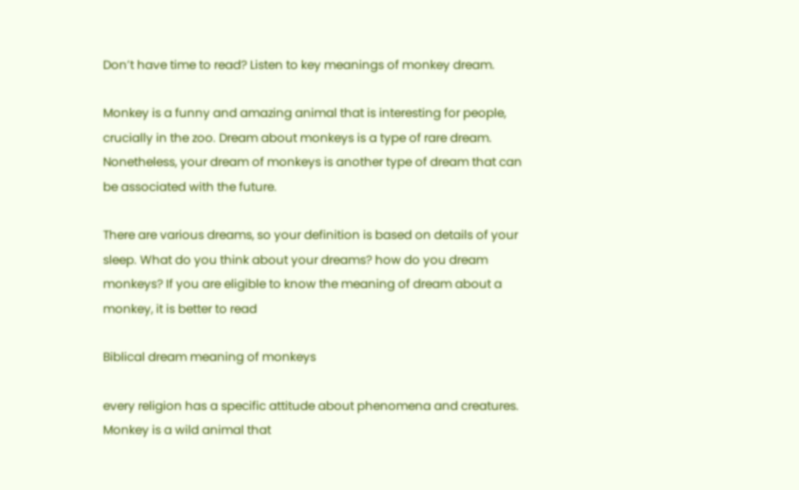Don’t have time to read? Listen to key meanings of monkey dream.

Monkey is a funny and amazing animal that is interesting for people, crucially in the zoo. Dream about monkeys is a type of rare dream. Nonetheless, your dream of monkeys is another type of dream that can be associated with the future.

There are various dreams, so your definition is based on details of your sleep. What do you think about your dreams? how do you dream monkeys? If you are eligible to know the meaning of dream about a monkey, it is better to read

Biblical dream meaning of monkeys

every religion has a specific attitude about phenomena and creatures. Monkey is a wild animal that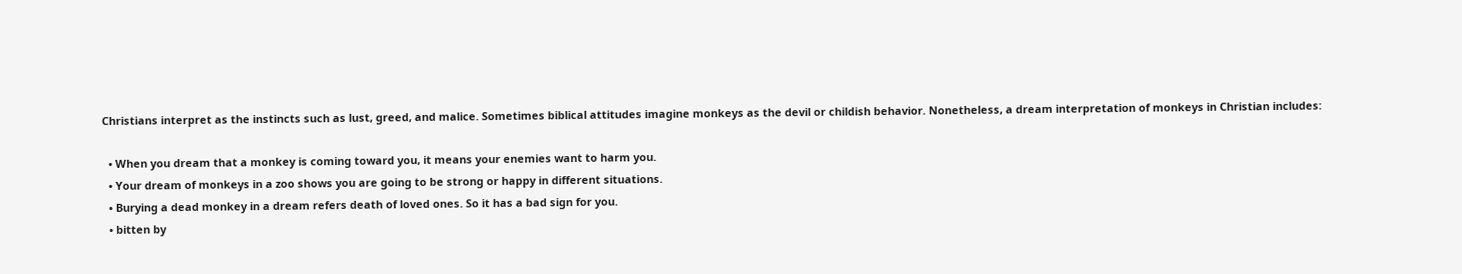Christians interpret as the instincts such as lust, greed, and malice. Sometimes biblical attitudes imagine monkeys as the devil or childish behavior. Nonetheless, a dream interpretation of monkeys in Christian includes:

  • When you dream that a monkey is coming toward you, it means your enemies want to harm you.
  • Your dream of monkeys in a zoo shows you are going to be strong or happy in different situations.
  • Burying a dead monkey in a dream refers death of loved ones. So it has a bad sign for you.
  • bitten by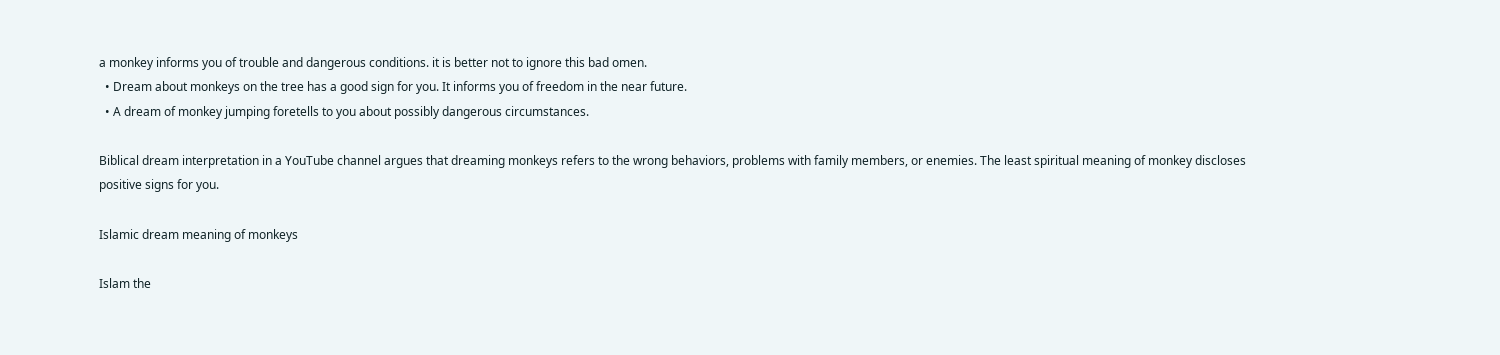a monkey informs you of trouble and dangerous conditions. it is better not to ignore this bad omen.
  • Dream about monkeys on the tree has a good sign for you. It informs you of freedom in the near future.
  • A dream of monkey jumping foretells to you about possibly dangerous circumstances.

Biblical dream interpretation in a YouTube channel argues that dreaming monkeys refers to the wrong behaviors, problems with family members, or enemies. The least spiritual meaning of monkey discloses positive signs for you.

Islamic dream meaning of monkeys

Islam the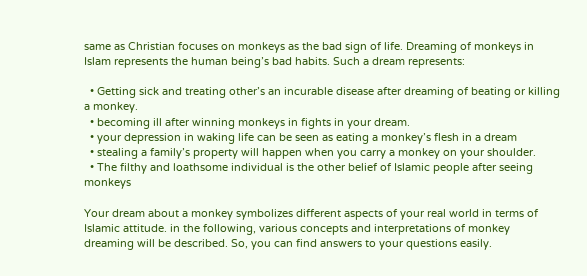same as Christian focuses on monkeys as the bad sign of life. Dreaming of monkeys in Islam represents the human being’s bad habits. Such a dream represents:

  • Getting sick and treating other’s an incurable disease after dreaming of beating or killing a monkey.
  • becoming ill after winning monkeys in fights in your dream.
  • your depression in waking life can be seen as eating a monkey’s flesh in a dream
  • stealing a family’s property will happen when you carry a monkey on your shoulder.
  • The filthy and loathsome individual is the other belief of Islamic people after seeing monkeys

Your dream about a monkey symbolizes different aspects of your real world in terms of Islamic attitude. in the following, various concepts and interpretations of monkey dreaming will be described. So, you can find answers to your questions easily.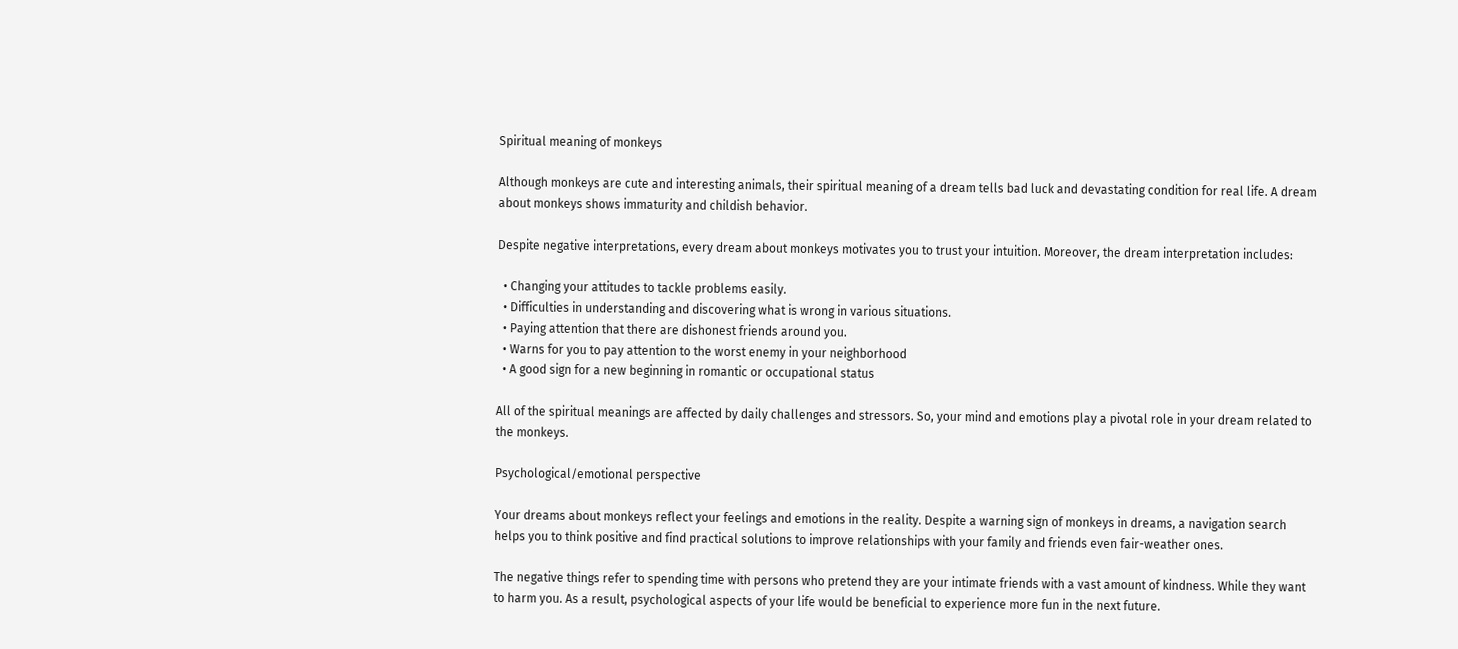Spiritual meaning of monkeys

Although monkeys are cute and interesting animals, their spiritual meaning of a dream tells bad luck and devastating condition for real life. A dream about monkeys shows immaturity and childish behavior.

Despite negative interpretations, every dream about monkeys motivates you to trust your intuition. Moreover, the dream interpretation includes:

  • Changing your attitudes to tackle problems easily.
  • Difficulties in understanding and discovering what is wrong in various situations.
  • Paying attention that there are dishonest friends around you.
  • Warns for you to pay attention to the worst enemy in your neighborhood
  • A good sign for a new beginning in romantic or occupational status

All of the spiritual meanings are affected by daily challenges and stressors. So, your mind and emotions play a pivotal role in your dream related to the monkeys.

Psychological/emotional perspective

Your dreams about monkeys reflect your feelings and emotions in the reality. Despite a warning sign of monkeys in dreams, a navigation search helps you to think positive and find practical solutions to improve relationships with your family and friends even fair-weather ones.

The negative things refer to spending time with persons who pretend they are your intimate friends with a vast amount of kindness. While they want to harm you. As a result, psychological aspects of your life would be beneficial to experience more fun in the next future.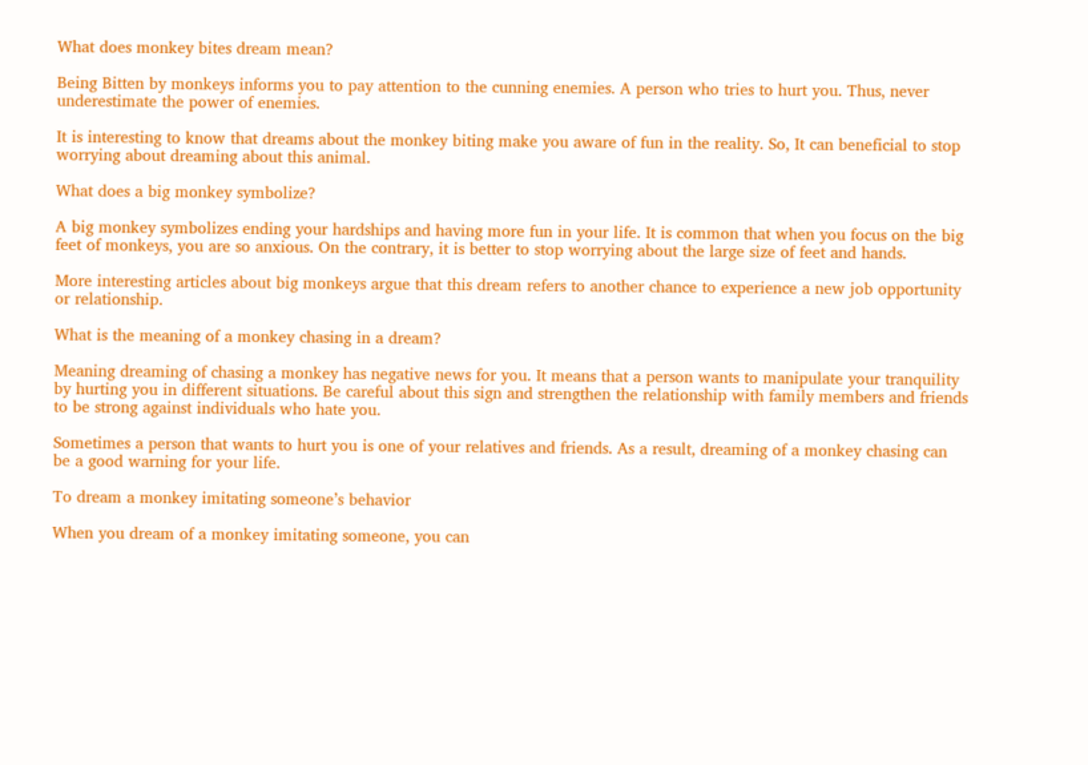What does monkey bites dream mean?

Being Bitten by monkeys informs you to pay attention to the cunning enemies. A person who tries to hurt you. Thus, never underestimate the power of enemies.

It is interesting to know that dreams about the monkey biting make you aware of fun in the reality. So, It can beneficial to stop worrying about dreaming about this animal.

What does a big monkey symbolize?

A big monkey symbolizes ending your hardships and having more fun in your life. It is common that when you focus on the big feet of monkeys, you are so anxious. On the contrary, it is better to stop worrying about the large size of feet and hands.

More interesting articles about big monkeys argue that this dream refers to another chance to experience a new job opportunity or relationship.

What is the meaning of a monkey chasing in a dream?

Meaning dreaming of chasing a monkey has negative news for you. It means that a person wants to manipulate your tranquility by hurting you in different situations. Be careful about this sign and strengthen the relationship with family members and friends to be strong against individuals who hate you.

Sometimes a person that wants to hurt you is one of your relatives and friends. As a result, dreaming of a monkey chasing can be a good warning for your life.

To dream a monkey imitating someone’s behavior

When you dream of a monkey imitating someone, you can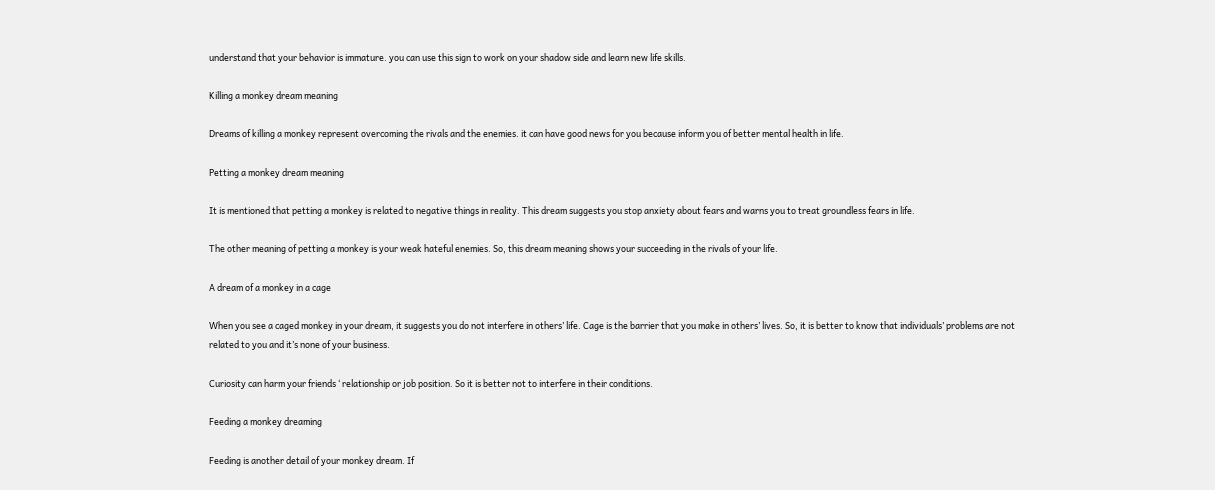understand that your behavior is immature. you can use this sign to work on your shadow side and learn new life skills.

Killing a monkey dream meaning

Dreams of killing a monkey represent overcoming the rivals and the enemies. it can have good news for you because inform you of better mental health in life.

Petting a monkey dream meaning

It is mentioned that petting a monkey is related to negative things in reality. This dream suggests you stop anxiety about fears and warns you to treat groundless fears in life.

The other meaning of petting a monkey is your weak hateful enemies. So, this dream meaning shows your succeeding in the rivals of your life.

A dream of a monkey in a cage

When you see a caged monkey in your dream, it suggests you do not interfere in others’ life. Cage is the barrier that you make in others’ lives. So, it is better to know that individuals’ problems are not related to you and it’s none of your business.

Curiosity can harm your friends ‘ relationship or job position. So it is better not to interfere in their conditions.

Feeding a monkey dreaming

Feeding is another detail of your monkey dream. If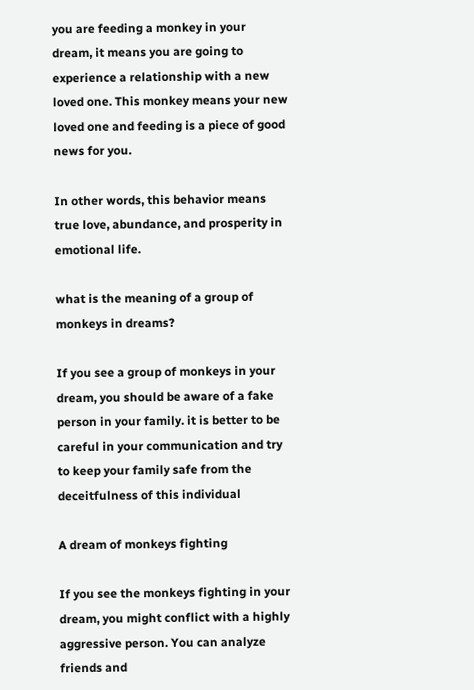you are feeding a monkey in your dream, it means you are going to experience a relationship with a new loved one. This monkey means your new loved one and feeding is a piece of good news for you.

In other words, this behavior means true love, abundance, and prosperity in emotional life.

what is the meaning of a group of monkeys in dreams?

If you see a group of monkeys in your dream, you should be aware of a fake person in your family. it is better to be careful in your communication and try to keep your family safe from the deceitfulness of this individual

A dream of monkeys fighting

If you see the monkeys fighting in your dream, you might conflict with a highly aggressive person. You can analyze friends and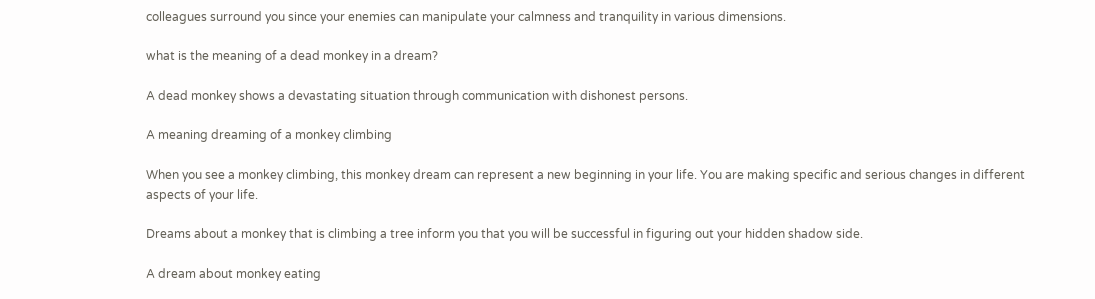colleagues surround you since your enemies can manipulate your calmness and tranquility in various dimensions.

what is the meaning of a dead monkey in a dream?

A dead monkey shows a devastating situation through communication with dishonest persons.

A meaning dreaming of a monkey climbing

When you see a monkey climbing, this monkey dream can represent a new beginning in your life. You are making specific and serious changes in different aspects of your life.

Dreams about a monkey that is climbing a tree inform you that you will be successful in figuring out your hidden shadow side.

A dream about monkey eating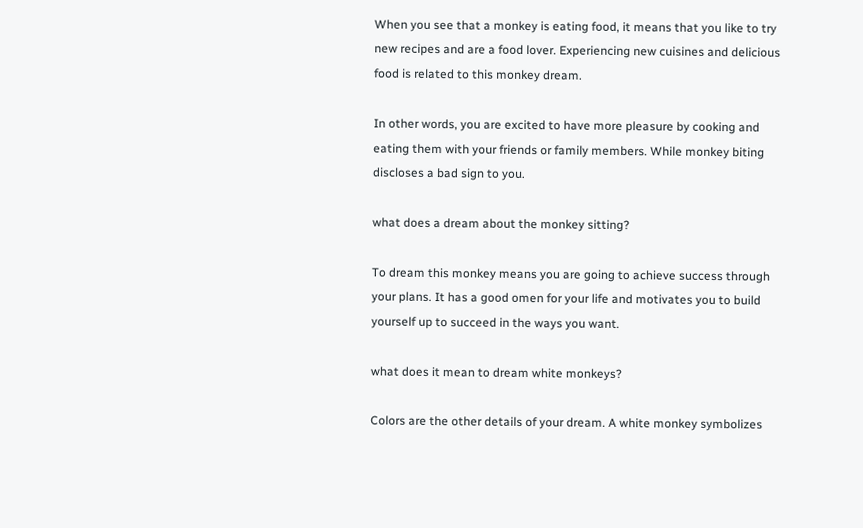When you see that a monkey is eating food, it means that you like to try new recipes and are a food lover. Experiencing new cuisines and delicious food is related to this monkey dream.

In other words, you are excited to have more pleasure by cooking and eating them with your friends or family members. While monkey biting discloses a bad sign to you.

what does a dream about the monkey sitting?

To dream this monkey means you are going to achieve success through your plans. It has a good omen for your life and motivates you to build yourself up to succeed in the ways you want.

what does it mean to dream white monkeys?

Colors are the other details of your dream. A white monkey symbolizes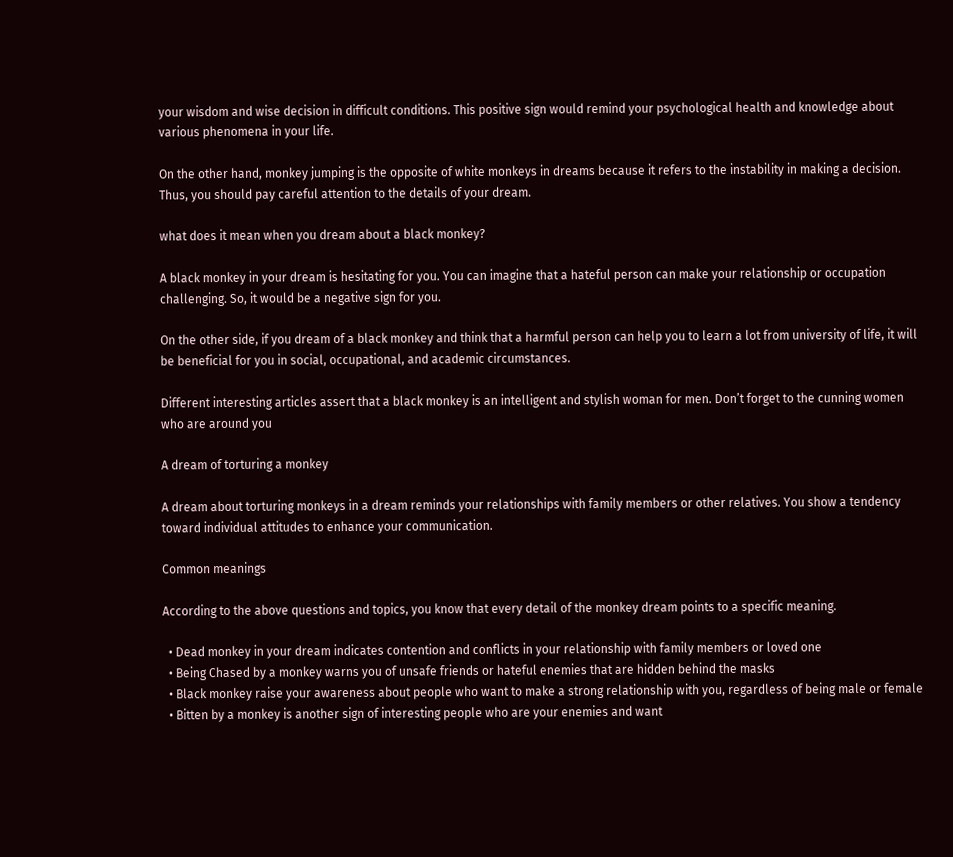your wisdom and wise decision in difficult conditions. This positive sign would remind your psychological health and knowledge about various phenomena in your life.

On the other hand, monkey jumping is the opposite of white monkeys in dreams because it refers to the instability in making a decision. Thus, you should pay careful attention to the details of your dream.

what does it mean when you dream about a black monkey?

A black monkey in your dream is hesitating for you. You can imagine that a hateful person can make your relationship or occupation challenging. So, it would be a negative sign for you.

On the other side, if you dream of a black monkey and think that a harmful person can help you to learn a lot from university of life, it will be beneficial for you in social, occupational, and academic circumstances.

Different interesting articles assert that a black monkey is an intelligent and stylish woman for men. Don’t forget to the cunning women who are around you

A dream of torturing a monkey

A dream about torturing monkeys in a dream reminds your relationships with family members or other relatives. You show a tendency toward individual attitudes to enhance your communication.

Common meanings

According to the above questions and topics, you know that every detail of the monkey dream points to a specific meaning.

  • Dead monkey in your dream indicates contention and conflicts in your relationship with family members or loved one
  • Being Chased by a monkey warns you of unsafe friends or hateful enemies that are hidden behind the masks
  • Black monkey raise your awareness about people who want to make a strong relationship with you, regardless of being male or female
  • Bitten by a monkey is another sign of interesting people who are your enemies and want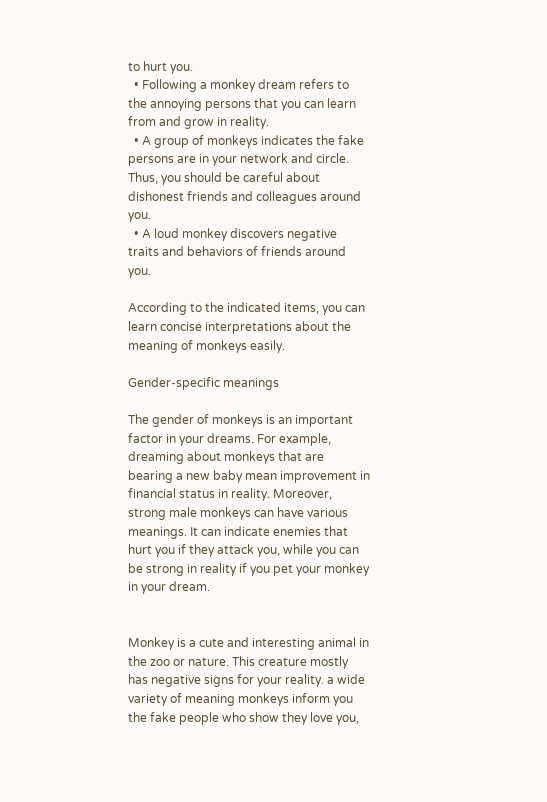to hurt you.
  • Following a monkey dream refers to the annoying persons that you can learn from and grow in reality.
  • A group of monkeys indicates the fake persons are in your network and circle. Thus, you should be careful about dishonest friends and colleagues around you.
  • A loud monkey discovers negative traits and behaviors of friends around you.

According to the indicated items, you can learn concise interpretations about the meaning of monkeys easily.

Gender-specific meanings

The gender of monkeys is an important factor in your dreams. For example, dreaming about monkeys that are bearing a new baby mean improvement in financial status in reality. Moreover, strong male monkeys can have various meanings. It can indicate enemies that hurt you if they attack you, while you can be strong in reality if you pet your monkey in your dream.


Monkey is a cute and interesting animal in the zoo or nature. This creature mostly has negative signs for your reality. a wide variety of meaning monkeys inform you the fake people who show they love you,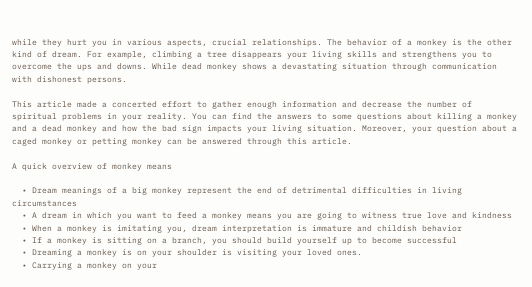while they hurt you in various aspects, crucial relationships. The behavior of a monkey is the other kind of dream. For example, climbing a tree disappears your living skills and strengthens you to overcome the ups and downs. While dead monkey shows a devastating situation through communication with dishonest persons.

This article made a concerted effort to gather enough information and decrease the number of spiritual problems in your reality. You can find the answers to some questions about killing a monkey and a dead monkey and how the bad sign impacts your living situation. Moreover, your question about a caged monkey or petting monkey can be answered through this article.

A quick overview of monkey means

  • Dream meanings of a big monkey represent the end of detrimental difficulties in living circumstances
  • A dream in which you want to feed a monkey means you are going to witness true love and kindness
  • When a monkey is imitating you, dream interpretation is immature and childish behavior
  • If a monkey is sitting on a branch, you should build yourself up to become successful
  • Dreaming a monkey is on your shoulder is visiting your loved ones.
  • Carrying a monkey on your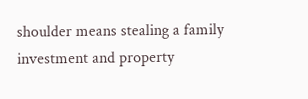shoulder means stealing a family investment and property